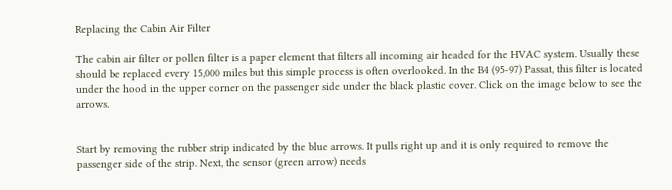Replacing the Cabin Air Filter

The cabin air filter or pollen filter is a paper element that filters all incoming air headed for the HVAC system. Usually these should be replaced every 15,000 miles but this simple process is often overlooked. In the B4 (95-97) Passat, this filter is located under the hood in the upper corner on the passenger side under the black plastic cover. Click on the image below to see the arrows.


Start by removing the rubber strip indicated by the blue arrows. It pulls right up and it is only required to remove the passenger side of the strip. Next, the sensor (green arrow) needs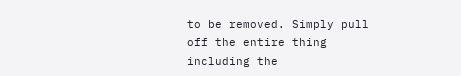to be removed. Simply pull off the entire thing including the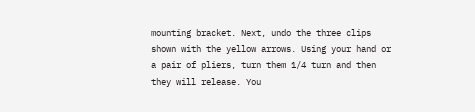mounting bracket. Next, undo the three clips shown with the yellow arrows. Using your hand or a pair of pliers, turn them 1/4 turn and then they will release. You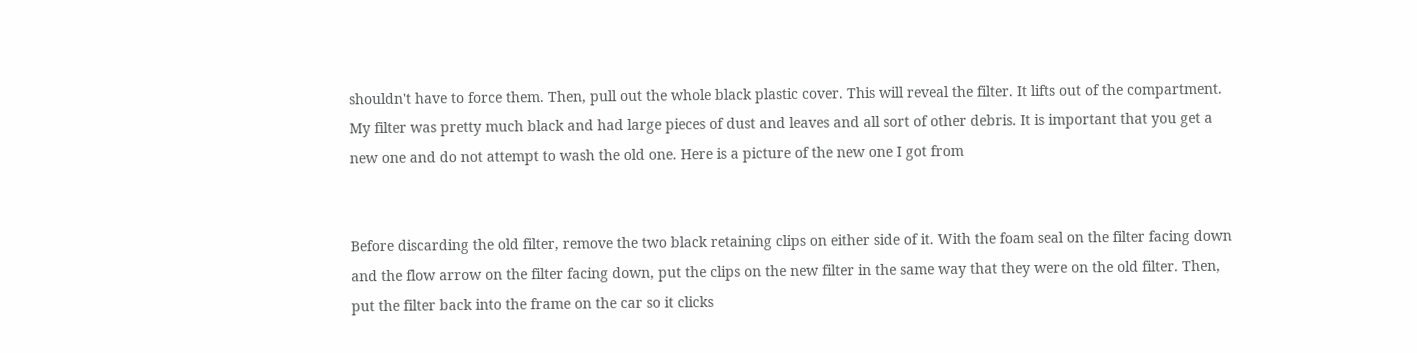shouldn't have to force them. Then, pull out the whole black plastic cover. This will reveal the filter. It lifts out of the compartment. My filter was pretty much black and had large pieces of dust and leaves and all sort of other debris. It is important that you get a new one and do not attempt to wash the old one. Here is a picture of the new one I got from


Before discarding the old filter, remove the two black retaining clips on either side of it. With the foam seal on the filter facing down and the flow arrow on the filter facing down, put the clips on the new filter in the same way that they were on the old filter. Then, put the filter back into the frame on the car so it clicks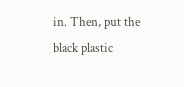in. Then, put the black plastic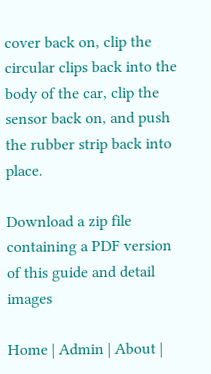cover back on, clip the circular clips back into the body of the car, clip the sensor back on, and push the rubber strip back into place.

Download a zip file containing a PDF version of this guide and detail images

Home | Admin | About |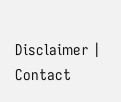Disclaimer | Contact